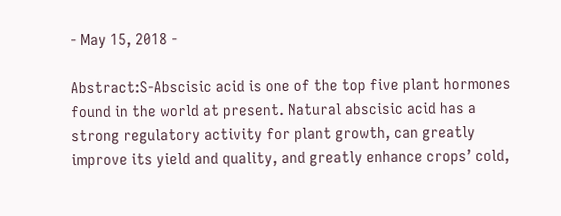- May 15, 2018 -

Abstract:S-Abscisic acid is one of the top five plant hormones found in the world at present. Natural abscisic acid has a strong regulatory activity for plant growth, can greatly improve its yield and quality, and greatly enhance crops’ cold,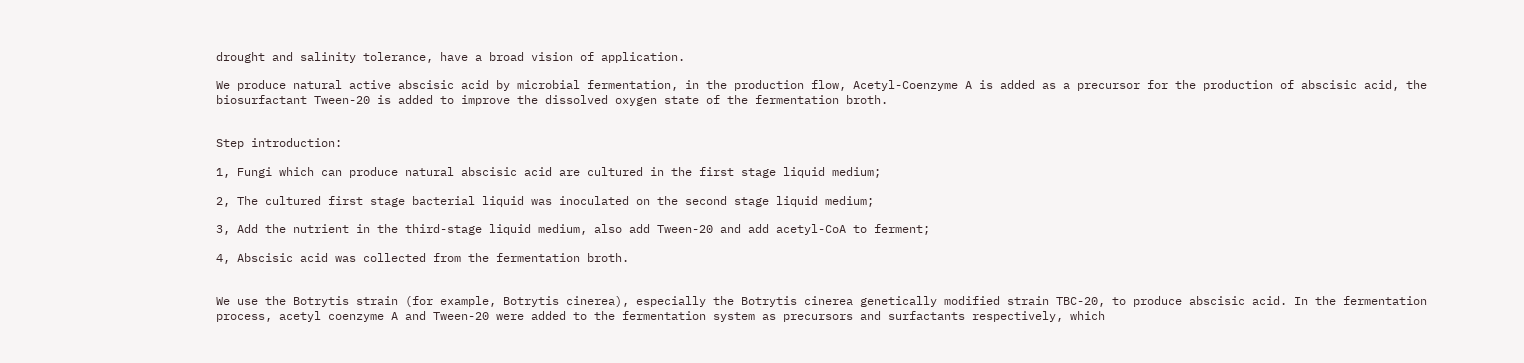drought and salinity tolerance, have a broad vision of application.

We produce natural active abscisic acid by microbial fermentation, in the production flow, Acetyl-Coenzyme A is added as a precursor for the production of abscisic acid, the biosurfactant Tween-20 is added to improve the dissolved oxygen state of the fermentation broth.


Step introduction:

1, Fungi which can produce natural abscisic acid are cultured in the first stage liquid medium;

2, The cultured first stage bacterial liquid was inoculated on the second stage liquid medium;

3, Add the nutrient in the third-stage liquid medium, also add Tween-20 and add acetyl-CoA to ferment;

4, Abscisic acid was collected from the fermentation broth.


We use the Botrytis strain (for example, Botrytis cinerea), especially the Botrytis cinerea genetically modified strain TBC-20, to produce abscisic acid. In the fermentation process, acetyl coenzyme A and Tween-20 were added to the fermentation system as precursors and surfactants respectively, which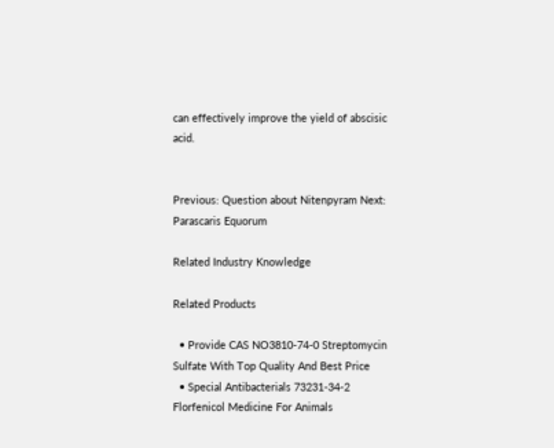can effectively improve the yield of abscisic acid.


Previous: Question about Nitenpyram Next: Parascaris Equorum

Related Industry Knowledge

Related Products

  • Provide CAS NO3810-74-0 Streptomycin Sulfate With Top Quality And Best Price
  • Special Antibacterials 73231-34-2 Florfenicol Medicine For Animals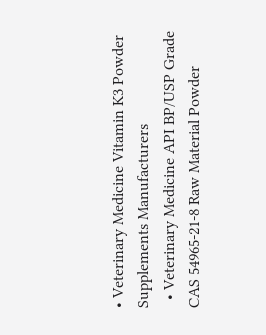• Veterinary Medicine Vitamin K3 Powder Supplements Manufacturers
  • Veterinary Medicine API BP/USP Grade CAS 54965-21-8 Raw Material Powder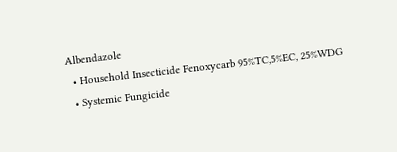Albendazole
  • Household Insecticide Fenoxycarb 95%TC,5%EC, 25%WDG
  • Systemic Fungicide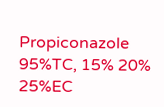Propiconazole 95%TC, 15% 20% 25%EC